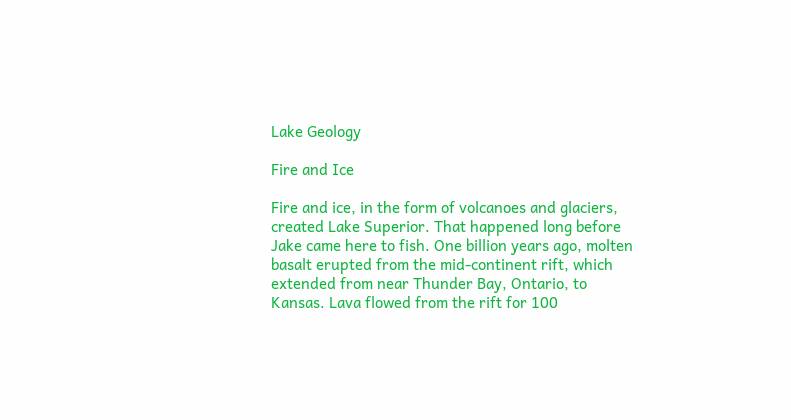Lake Geology

Fire and Ice

Fire and ice, in the form of volcanoes and glaciers, created Lake Superior. That happened long before Jake came here to fish. One billion years ago, molten basalt erupted from the mid-continent rift, which extended from near Thunder Bay, Ontario, to Kansas. Lava flowed from the rift for 100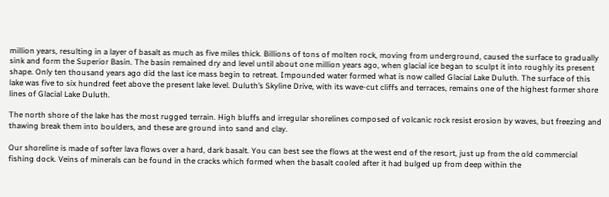million years, resulting in a layer of basalt as much as five miles thick. Billions of tons of molten rock, moving from underground, caused the surface to gradually sink and form the Superior Basin. The basin remained dry and level until about one million years ago, when glacial ice began to sculpt it into roughly its present shape. Only ten thousand years ago did the last ice mass begin to retreat. Impounded water formed what is now called Glacial Lake Duluth. The surface of this lake was five to six hundred feet above the present lake level. Duluth’s Skyline Drive, with its wave-cut cliffs and terraces, remains one of the highest former shore lines of Glacial Lake Duluth.

The north shore of the lake has the most rugged terrain. High bluffs and irregular shorelines composed of volcanic rock resist erosion by waves, but freezing and thawing break them into boulders, and these are ground into sand and clay.

Our shoreline is made of softer lava flows over a hard, dark basalt. You can best see the flows at the west end of the resort, just up from the old commercial fishing dock. Veins of minerals can be found in the cracks which formed when the basalt cooled after it had bulged up from deep within the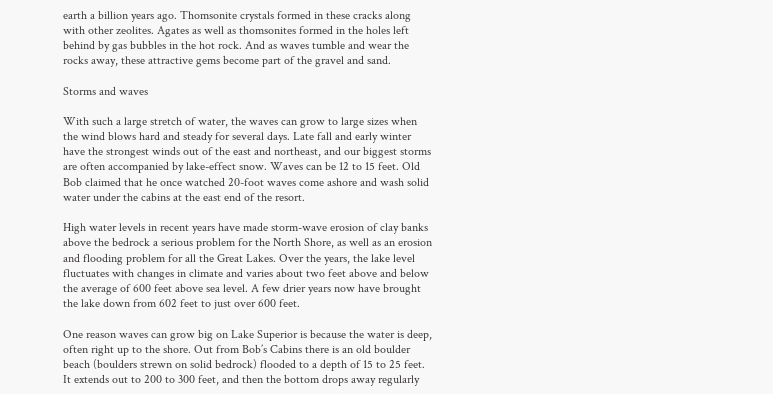earth a billion years ago. Thomsonite crystals formed in these cracks along with other zeolites. Agates as well as thomsonites formed in the holes left behind by gas bubbles in the hot rock. And as waves tumble and wear the rocks away, these attractive gems become part of the gravel and sand.

Storms and waves

With such a large stretch of water, the waves can grow to large sizes when the wind blows hard and steady for several days. Late fall and early winter have the strongest winds out of the east and northeast, and our biggest storms are often accompanied by lake-effect snow. Waves can be 12 to 15 feet. Old Bob claimed that he once watched 20-foot waves come ashore and wash solid water under the cabins at the east end of the resort.

High water levels in recent years have made storm-wave erosion of clay banks above the bedrock a serious problem for the North Shore, as well as an erosion and flooding problem for all the Great Lakes. Over the years, the lake level fluctuates with changes in climate and varies about two feet above and below the average of 600 feet above sea level. A few drier years now have brought the lake down from 602 feet to just over 600 feet.

One reason waves can grow big on Lake Superior is because the water is deep, often right up to the shore. Out from Bob’s Cabins there is an old boulder beach (boulders strewn on solid bedrock) flooded to a depth of 15 to 25 feet. It extends out to 200 to 300 feet, and then the bottom drops away regularly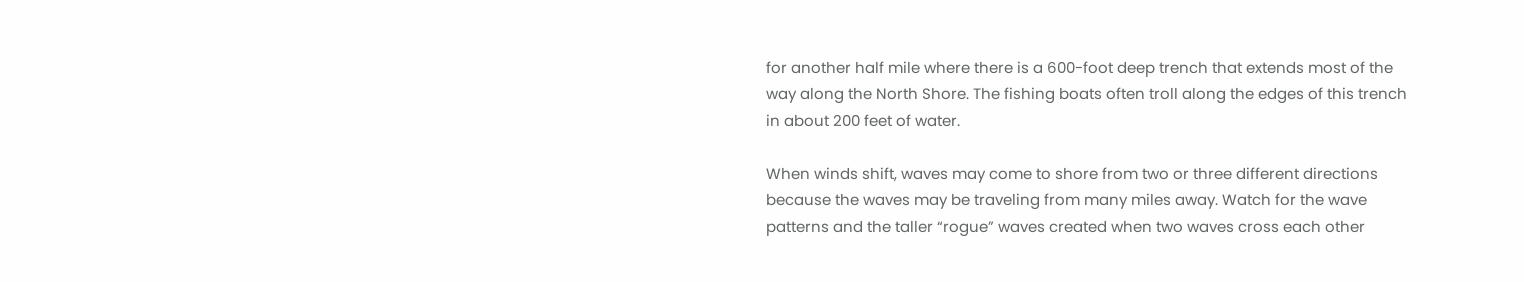for another half mile where there is a 600-foot deep trench that extends most of the way along the North Shore. The fishing boats often troll along the edges of this trench in about 200 feet of water.

When winds shift, waves may come to shore from two or three different directions because the waves may be traveling from many miles away. Watch for the wave patterns and the taller “rogue” waves created when two waves cross each other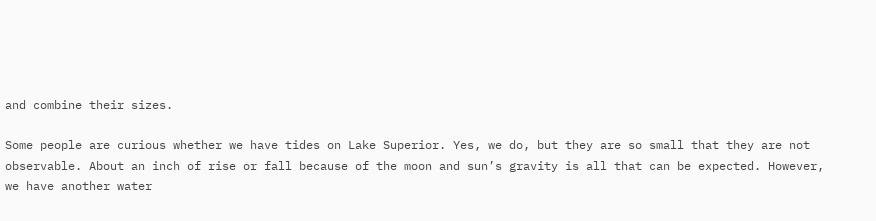and combine their sizes.

Some people are curious whether we have tides on Lake Superior. Yes, we do, but they are so small that they are not observable. About an inch of rise or fall because of the moon and sun’s gravity is all that can be expected. However, we have another water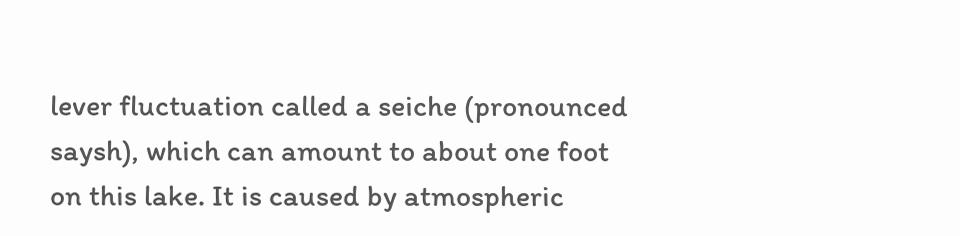lever fluctuation called a seiche (pronounced saysh), which can amount to about one foot on this lake. It is caused by atmospheric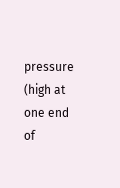pressure (high at one end of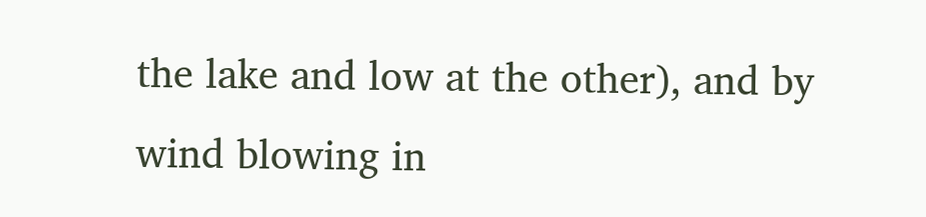the lake and low at the other), and by wind blowing in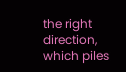the right direction, which piles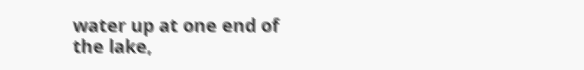water up at one end of the lake,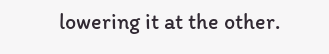lowering it at the other.